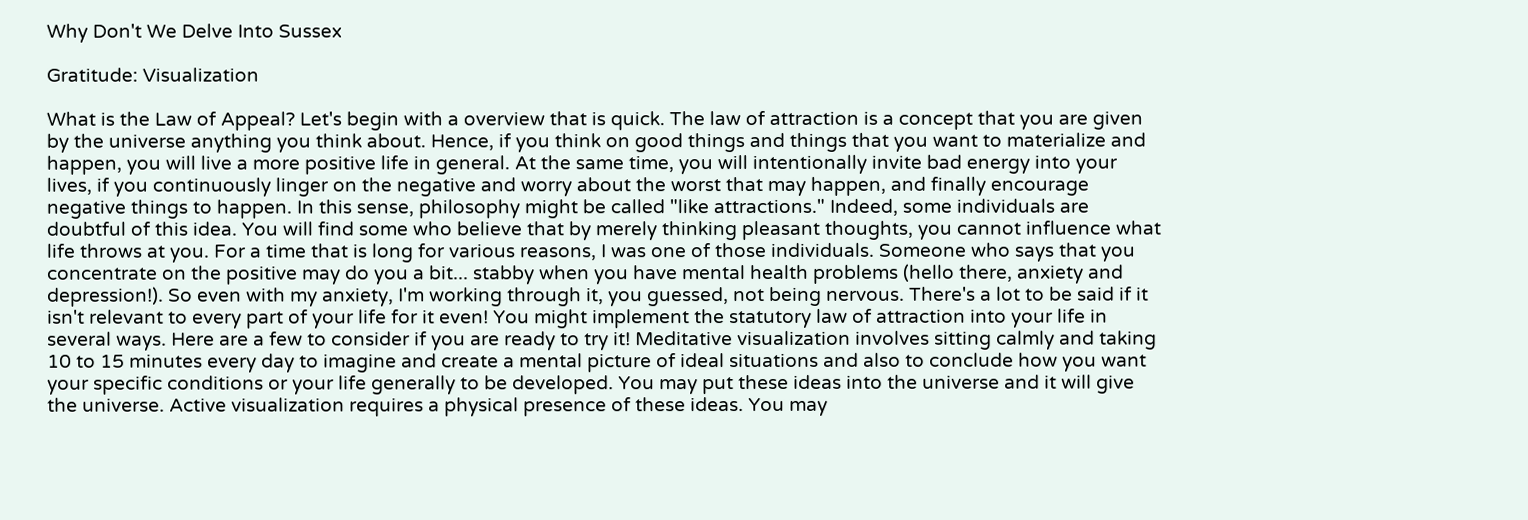Why Don't We Delve Into Sussex

Gratitude: Visualization

What is the Law of Appeal? Let's begin with a overview that is quick. The law of attraction is a concept that you are given by the universe anything you think about. Hence, if you think on good things and things that you want to materialize and happen, you will live a more positive life in general. At the same time, you will intentionally invite bad energy into your lives, if you continuously linger on the negative and worry about the worst that may happen, and finally encourage negative things to happen. In this sense, philosophy might be called "like attractions." Indeed, some individuals are doubtful of this idea. You will find some who believe that by merely thinking pleasant thoughts, you cannot influence what life throws at you. For a time that is long for various reasons, I was one of those individuals. Someone who says that you concentrate on the positive may do you a bit... stabby when you have mental health problems (hello there, anxiety and depression!). So even with my anxiety, I'm working through it, you guessed, not being nervous. There's a lot to be said if it isn't relevant to every part of your life for it even! You might implement the statutory law of attraction into your life in several ways. Here are a few to consider if you are ready to try it! Meditative visualization involves sitting calmly and taking 10 to 15 minutes every day to imagine and create a mental picture of ideal situations and also to conclude how you want your specific conditions or your life generally to be developed. You may put these ideas into the universe and it will give the universe. Active visualization requires a physical presence of these ideas. You may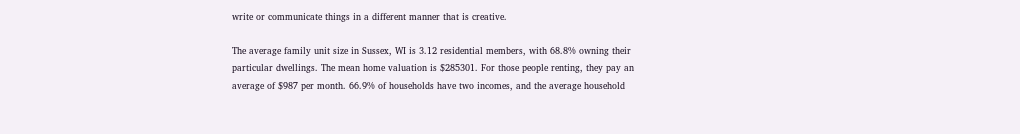write or communicate things in a different manner that is creative.

The average family unit size in Sussex, WI is 3.12 residential members, with 68.8% owning their particular dwellings. The mean home valuation is $285301. For those people renting, they pay an average of $987 per month. 66.9% of households have two incomes, and the average household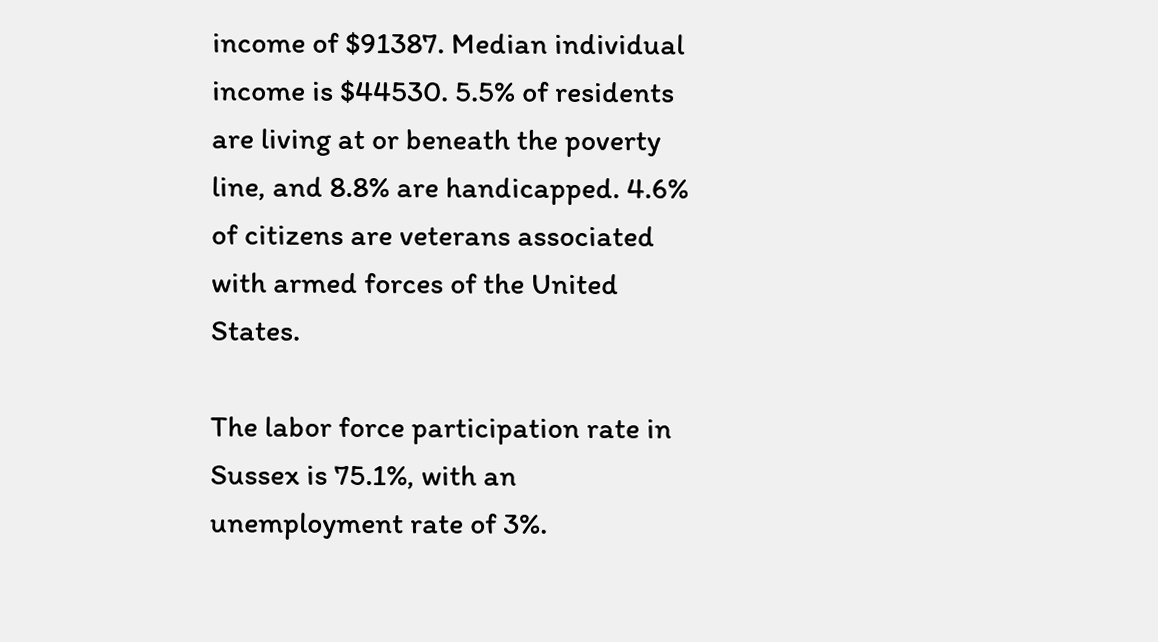income of $91387. Median individual income is $44530. 5.5% of residents are living at or beneath the poverty line, and 8.8% are handicapped. 4.6% of citizens are veterans associated with armed forces of the United States.

The labor force participation rate in Sussex is 75.1%, with an unemployment rate of 3%.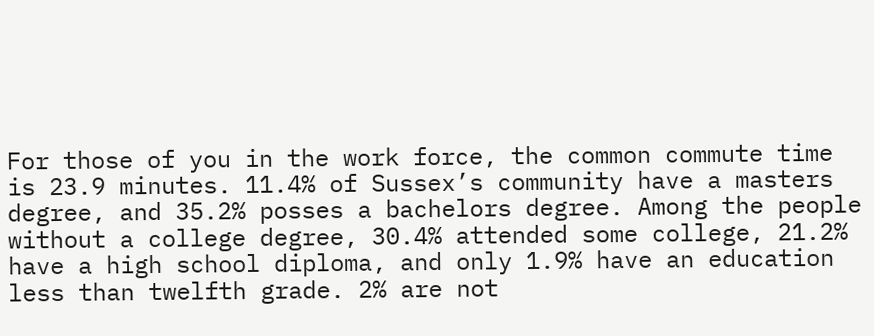For those of you in the work force, the common commute time is 23.9 minutes. 11.4% of Sussex’s community have a masters degree, and 35.2% posses a bachelors degree. Among the people without a college degree, 30.4% attended some college, 21.2% have a high school diploma, and only 1.9% have an education less than twelfth grade. 2% are not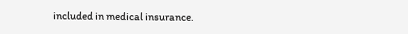included in medical insurance.